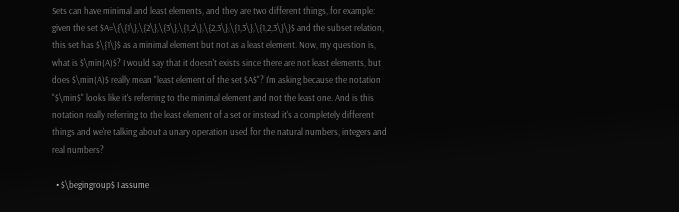Sets can have minimal and least elements, and they are two different things, for example: given the set $A=\{\{1\},\{2\},\{3\},\{1,2\},\{2,3\},\{1,3\},\{1,2,3\}\}$ and the subset relation, this set has $\{1\}$ as a minimal element but not as a least element. Now, my question is, what is $\min(A)$? I would say that it doesn't exists since there are not least elements, but does $\min(A)$ really mean "least element of the set $A$"? I'm asking because the notation "$\min$" looks like it's referring to the minimal element and not the least one. And is this notation really referring to the least element of a set or instead it's a completely different things and we're talking about a unary operation used for the natural numbers, integers and real numbers?

  • $\begingroup$ I assume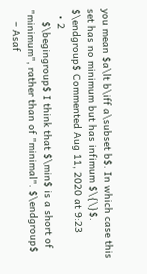you mean $a\lt b\iff a\subset b$. In which case this set has no minimum but has infimum $\{\}$. $\endgroup$ Commented Aug 11, 2020 at 9:23
  • 2
    $\begingroup$ I think that $\min$ is a short of "minimum", rather than of "minimal". $\endgroup$
    – Asaf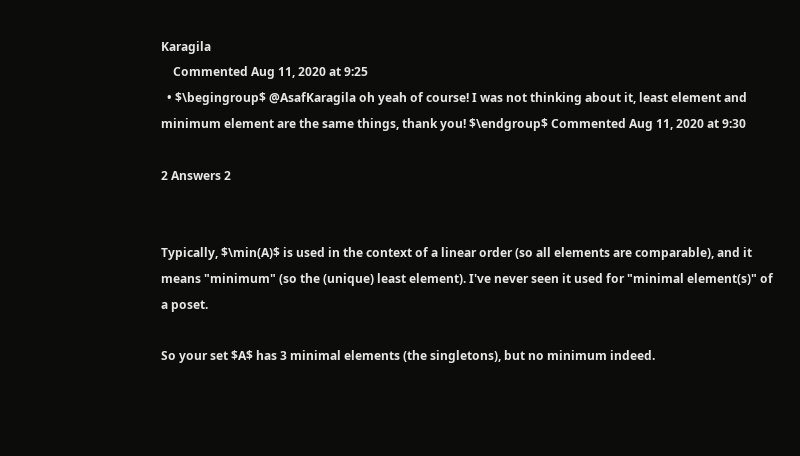Karagila
    Commented Aug 11, 2020 at 9:25
  • $\begingroup$ @AsafKaragila oh yeah of course! I was not thinking about it, least element and minimum element are the same things, thank you! $\endgroup$ Commented Aug 11, 2020 at 9:30

2 Answers 2


Typically, $\min(A)$ is used in the context of a linear order (so all elements are comparable), and it means "minimum" (so the (unique) least element). I've never seen it used for "minimal element(s)" of a poset.

So your set $A$ has 3 minimal elements (the singletons), but no minimum indeed.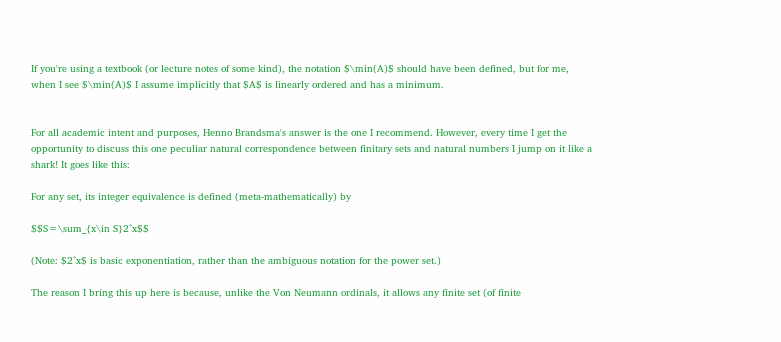If you're using a textbook (or lecture notes of some kind), the notation $\min(A)$ should have been defined, but for me, when I see $\min(A)$ I assume implicitly that $A$ is linearly ordered and has a minimum.


For all academic intent and purposes, Henno Brandsma's answer is the one I recommend. However, every time I get the opportunity to discuss this one peculiar natural correspondence between finitary sets and natural numbers I jump on it like a shark! It goes like this:

For any set, its integer equivalence is defined (meta-mathematically) by

$$S=\sum_{x\in S}2^x$$

(Note: $2^x$ is basic exponentiation, rather than the ambiguous notation for the power set.)

The reason I bring this up here is because, unlike the Von Neumann ordinals, it allows any finite set (of finite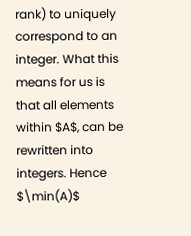rank) to uniquely correspond to an integer. What this means for us is that all elements within $A$, can be rewritten into integers. Hence $\min(A)$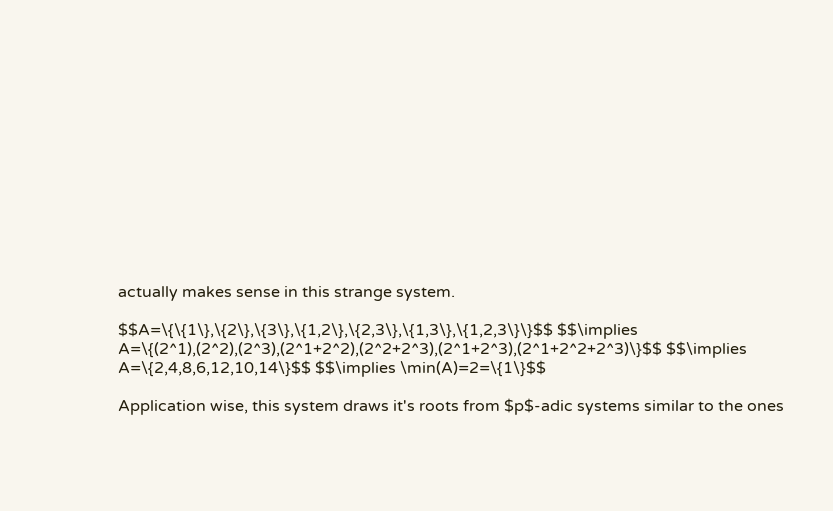actually makes sense in this strange system.

$$A=\{\{1\},\{2\},\{3\},\{1,2\},\{2,3\},\{1,3\},\{1,2,3\}\}$$ $$\implies A=\{(2^1),(2^2),(2^3),(2^1+2^2),(2^2+2^3),(2^1+2^3),(2^1+2^2+2^3)\}$$ $$\implies A=\{2,4,8,6,12,10,14\}$$ $$\implies \min(A)=2=\{1\}$$

Application wise, this system draws it's roots from $p$-adic systems similar to the ones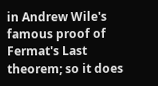in Andrew Wile's famous proof of Fermat's Last theorem; so it does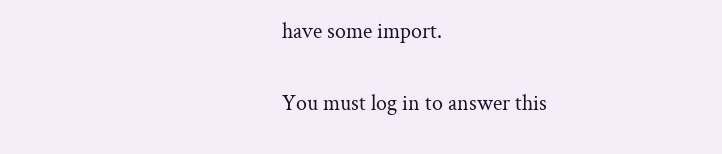have some import.


You must log in to answer this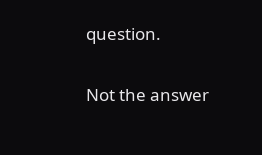question.

Not the answer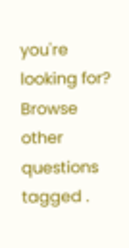you're looking for? Browse other questions tagged .